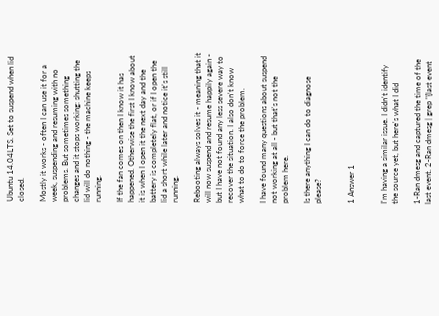Ubuntu 14.04LTS. Set to suspend when lid closed.

Mostly it works - often I can use it for a week, suspending and resuming with no problems. But sometimes something changes and it stops working: shutting the lid will do nothing - the machine keeps running.

If the fan comes on then I know it has happened. Otherwise the first I know about it is when I open it the next day and the battery is completely flat, or if I open the lid a short while later and notice it's still running.

Rebooting always solves it - meaning that it will now suspend and resume happily again - but I have not found any less severe way to recover the situation. I also don't know what to do to force the problem.

I have found many questions about suspend not working at all - but that's not the problem here.

Is there anything I can do to diagnose please?


1 Answer 1


I'm having a similar issue. I didn't identify the source yet, but here's what I did

1-Ran dmesg and captured the time of the last event. 2-Ran dmesg | grep "{last event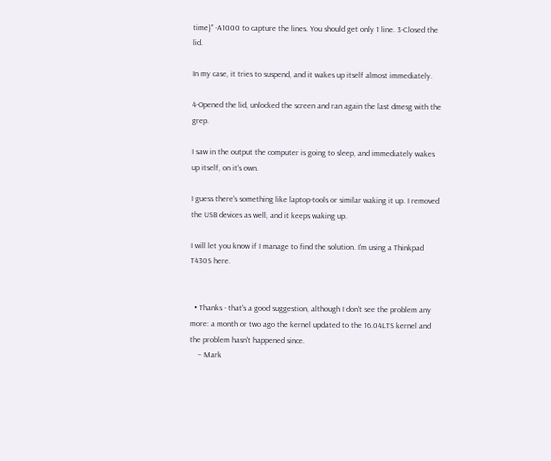time}" -A1000 to capture the lines. You should get only 1 line. 3-Closed the lid.

In my case, it tries to suspend, and it wakes up itself almost immediately.

4-Opened the lid, unlocked the screen and ran again the last dmesg with the grep.

I saw in the output the computer is going to sleep, and immediately wakes up itself, on it's own.

I guess there's something like laptop-tools or similar waking it up. I removed the USB devices as well, and it keeps waking up.

I will let you know if I manage to find the solution. I'm using a Thinkpad T430S here.


  • Thanks - that's a good suggestion, although I don't see the problem any more: a month or two ago the kernel updated to the 16.04LTS kernel and the problem hasn't happened since.
    – Mark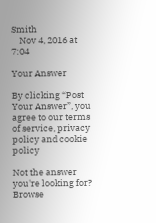Smith
    Nov 4, 2016 at 7:04

Your Answer

By clicking “Post Your Answer”, you agree to our terms of service, privacy policy and cookie policy

Not the answer you're looking for? Browse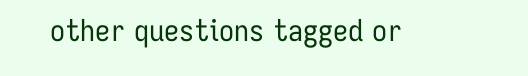other questions tagged or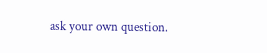ask your own question.